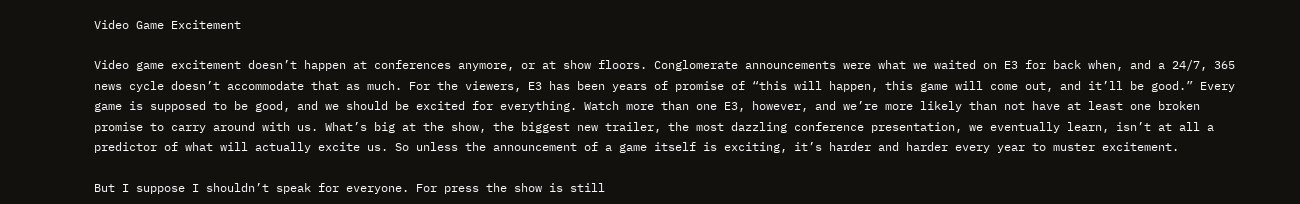Video Game Excitement

Video game excitement doesn’t happen at conferences anymore, or at show floors. Conglomerate announcements were what we waited on E3 for back when, and a 24/7, 365 news cycle doesn’t accommodate that as much. For the viewers, E3 has been years of promise of “this will happen, this game will come out, and it’ll be good.” Every game is supposed to be good, and we should be excited for everything. Watch more than one E3, however, and we’re more likely than not have at least one broken promise to carry around with us. What’s big at the show, the biggest new trailer, the most dazzling conference presentation, we eventually learn, isn’t at all a predictor of what will actually excite us. So unless the announcement of a game itself is exciting, it’s harder and harder every year to muster excitement.

But I suppose I shouldn’t speak for everyone. For press the show is still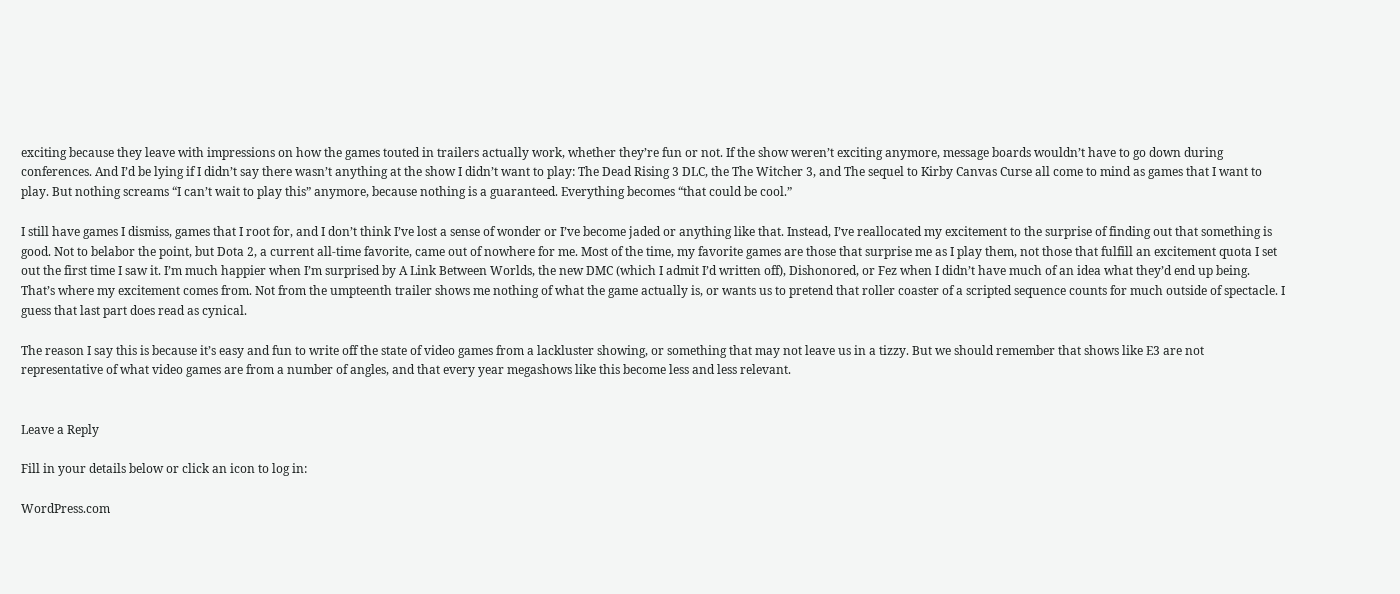exciting because they leave with impressions on how the games touted in trailers actually work, whether they’re fun or not. If the show weren’t exciting anymore, message boards wouldn’t have to go down during conferences. And I’d be lying if I didn’t say there wasn’t anything at the show I didn’t want to play: The Dead Rising 3 DLC, the The Witcher 3, and The sequel to Kirby Canvas Curse all come to mind as games that I want to play. But nothing screams “I can’t wait to play this” anymore, because nothing is a guaranteed. Everything becomes “that could be cool.”

I still have games I dismiss, games that I root for, and I don’t think I’ve lost a sense of wonder or I’ve become jaded or anything like that. Instead, I’ve reallocated my excitement to the surprise of finding out that something is good. Not to belabor the point, but Dota 2, a current all-time favorite, came out of nowhere for me. Most of the time, my favorite games are those that surprise me as I play them, not those that fulfill an excitement quota I set out the first time I saw it. I’m much happier when I’m surprised by A Link Between Worlds, the new DMC (which I admit I’d written off), Dishonored, or Fez when I didn’t have much of an idea what they’d end up being. That’s where my excitement comes from. Not from the umpteenth trailer shows me nothing of what the game actually is, or wants us to pretend that roller coaster of a scripted sequence counts for much outside of spectacle. I guess that last part does read as cynical.

The reason I say this is because it’s easy and fun to write off the state of video games from a lackluster showing, or something that may not leave us in a tizzy. But we should remember that shows like E3 are not representative of what video games are from a number of angles, and that every year megashows like this become less and less relevant.


Leave a Reply

Fill in your details below or click an icon to log in:

WordPress.com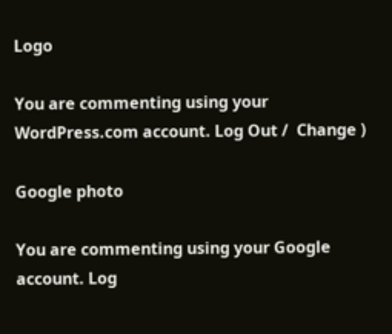Logo

You are commenting using your WordPress.com account. Log Out /  Change )

Google photo

You are commenting using your Google account. Log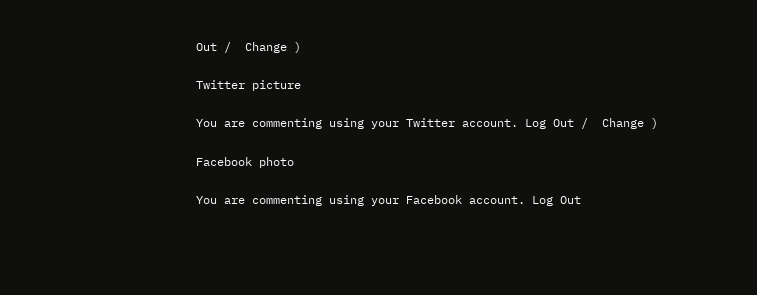Out /  Change )

Twitter picture

You are commenting using your Twitter account. Log Out /  Change )

Facebook photo

You are commenting using your Facebook account. Log Out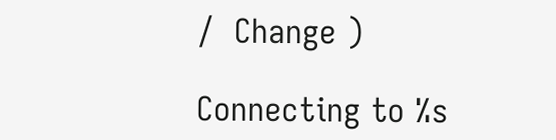/  Change )

Connecting to %s